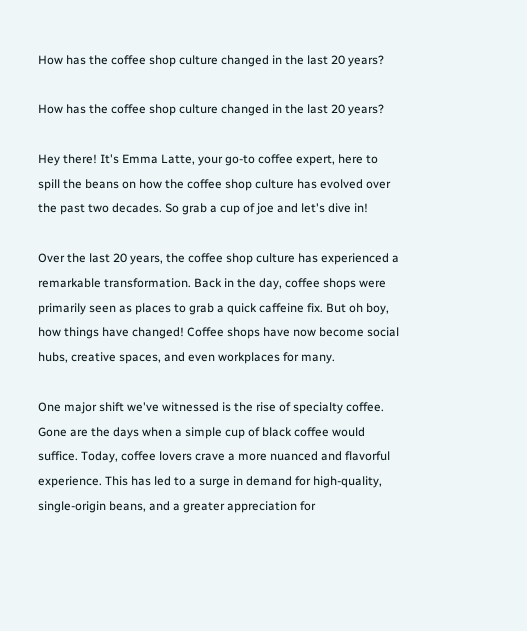How has the coffee shop culture changed in the last 20 years?

How has the coffee shop culture changed in the last 20 years?

Hey there! It's Emma Latte, your go-to coffee expert, here to spill the beans on how the coffee shop culture has evolved over the past two decades. So grab a cup of joe and let's dive in!

Over the last 20 years, the coffee shop culture has experienced a remarkable transformation. Back in the day, coffee shops were primarily seen as places to grab a quick caffeine fix. But oh boy, how things have changed! Coffee shops have now become social hubs, creative spaces, and even workplaces for many.

One major shift we've witnessed is the rise of specialty coffee. Gone are the days when a simple cup of black coffee would suffice. Today, coffee lovers crave a more nuanced and flavorful experience. This has led to a surge in demand for high-quality, single-origin beans, and a greater appreciation for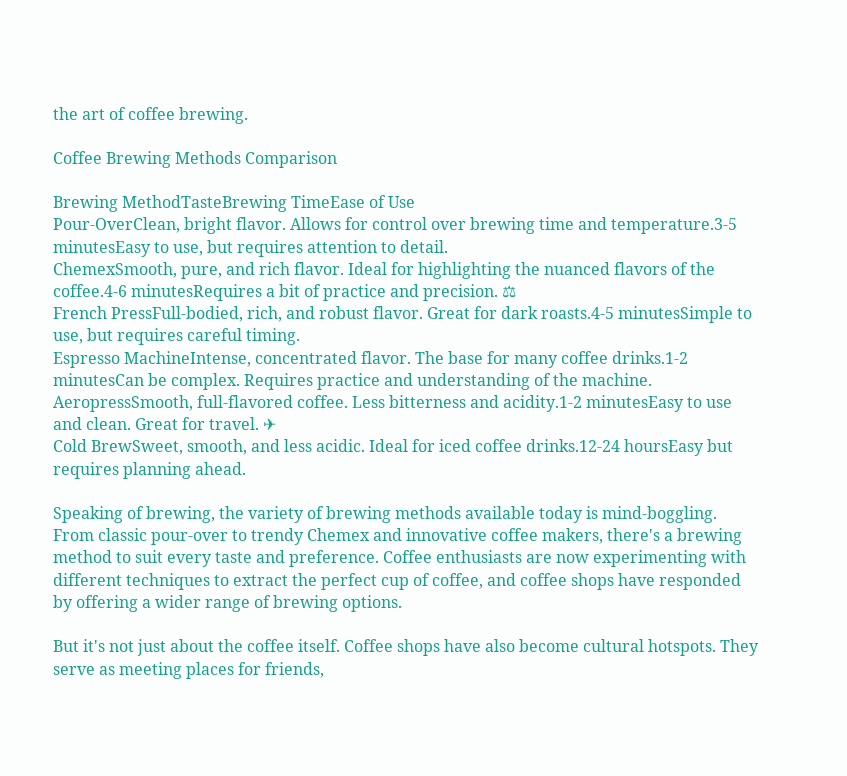the art of coffee brewing.

Coffee Brewing Methods Comparison

Brewing MethodTasteBrewing TimeEase of Use
Pour-OverClean, bright flavor. Allows for control over brewing time and temperature.3-5 minutesEasy to use, but requires attention to detail.
ChemexSmooth, pure, and rich flavor. Ideal for highlighting the nuanced flavors of the coffee.4-6 minutesRequires a bit of practice and precision. ⚖
French PressFull-bodied, rich, and robust flavor. Great for dark roasts.4-5 minutesSimple to use, but requires careful timing.
Espresso MachineIntense, concentrated flavor. The base for many coffee drinks.1-2 minutesCan be complex. Requires practice and understanding of the machine.
AeropressSmooth, full-flavored coffee. Less bitterness and acidity.1-2 minutesEasy to use and clean. Great for travel. ✈
Cold BrewSweet, smooth, and less acidic. Ideal for iced coffee drinks.12-24 hoursEasy but requires planning ahead.

Speaking of brewing, the variety of brewing methods available today is mind-boggling. From classic pour-over to trendy Chemex and innovative coffee makers, there's a brewing method to suit every taste and preference. Coffee enthusiasts are now experimenting with different techniques to extract the perfect cup of coffee, and coffee shops have responded by offering a wider range of brewing options.

But it's not just about the coffee itself. Coffee shops have also become cultural hotspots. They serve as meeting places for friends,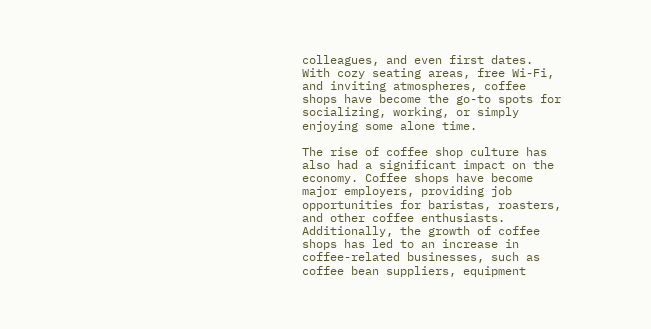colleagues, and even first dates. With cozy seating areas, free Wi-Fi, and inviting atmospheres, coffee shops have become the go-to spots for socializing, working, or simply enjoying some alone time.

The rise of coffee shop culture has also had a significant impact on the economy. Coffee shops have become major employers, providing job opportunities for baristas, roasters, and other coffee enthusiasts. Additionally, the growth of coffee shops has led to an increase in coffee-related businesses, such as coffee bean suppliers, equipment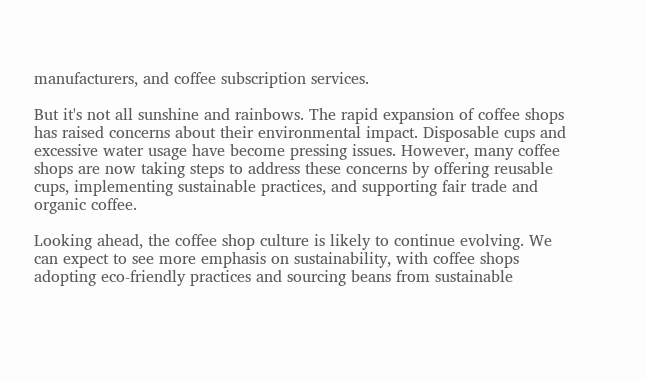manufacturers, and coffee subscription services.

But it's not all sunshine and rainbows. The rapid expansion of coffee shops has raised concerns about their environmental impact. Disposable cups and excessive water usage have become pressing issues. However, many coffee shops are now taking steps to address these concerns by offering reusable cups, implementing sustainable practices, and supporting fair trade and organic coffee.

Looking ahead, the coffee shop culture is likely to continue evolving. We can expect to see more emphasis on sustainability, with coffee shops adopting eco-friendly practices and sourcing beans from sustainable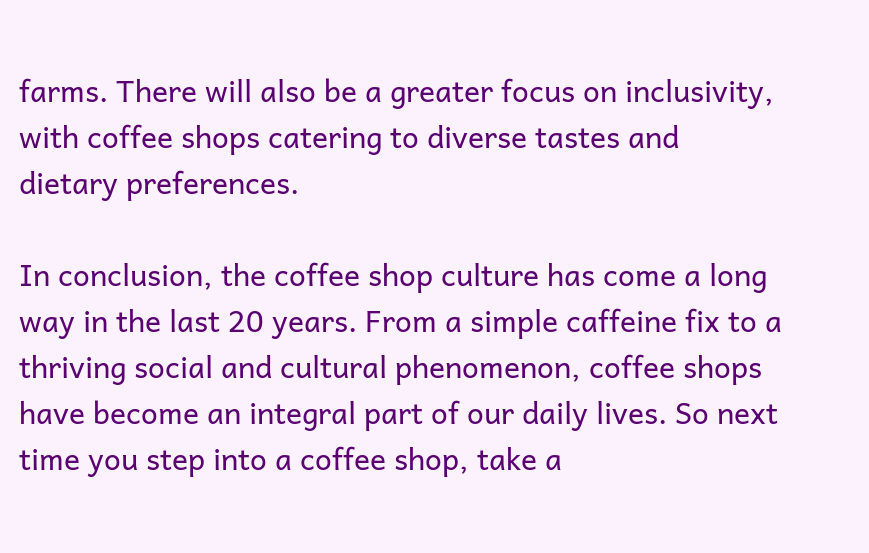farms. There will also be a greater focus on inclusivity, with coffee shops catering to diverse tastes and dietary preferences.

In conclusion, the coffee shop culture has come a long way in the last 20 years. From a simple caffeine fix to a thriving social and cultural phenomenon, coffee shops have become an integral part of our daily lives. So next time you step into a coffee shop, take a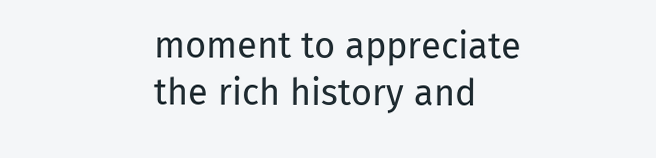moment to appreciate the rich history and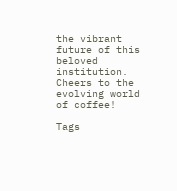the vibrant future of this beloved institution. Cheers to the evolving world of coffee!

Tags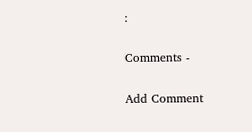:

Comments -

Add Comment